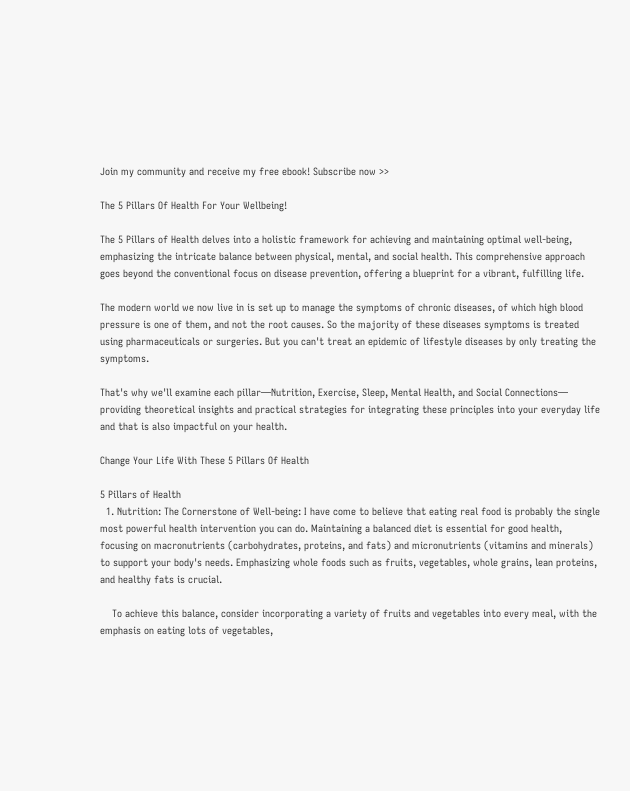Join my community and receive my free ebook! Subscribe now >>

The 5 Pillars Of Health For Your Wellbeing!

The 5 Pillars of Health delves into a holistic framework for achieving and maintaining optimal well-being, emphasizing the intricate balance between physical, mental, and social health. This comprehensive approach goes beyond the conventional focus on disease prevention, offering a blueprint for a vibrant, fulfilling life.

The modern world we now live in is set up to manage the symptoms of chronic diseases, of which high blood pressure is one of them, and not the root causes. So the majority of these diseases symptoms is treated using pharmaceuticals or surgeries. But you can't treat an epidemic of lifestyle diseases by only treating the symptoms.

That's why we'll examine each pillar—Nutrition, Exercise, Sleep, Mental Health, and Social Connections— providing theoretical insights and practical strategies for integrating these principles into your everyday life and that is also impactful on your health.

Change Your Life With These 5 Pillars Of Health

5 Pillars of Health
  1. Nutrition: The Cornerstone of Well-being: I have come to believe that eating real food is probably the single most powerful health intervention you can do. Maintaining a balanced diet is essential for good health, focusing on macronutrients (carbohydrates, proteins, and fats) and micronutrients (vitamins and minerals) to support your body's needs. Emphasizing whole foods such as fruits, vegetables, whole grains, lean proteins, and healthy fats is crucial.

    To achieve this balance, consider incorporating a variety of fruits and vegetables into every meal, with the emphasis on eating lots of vegetables,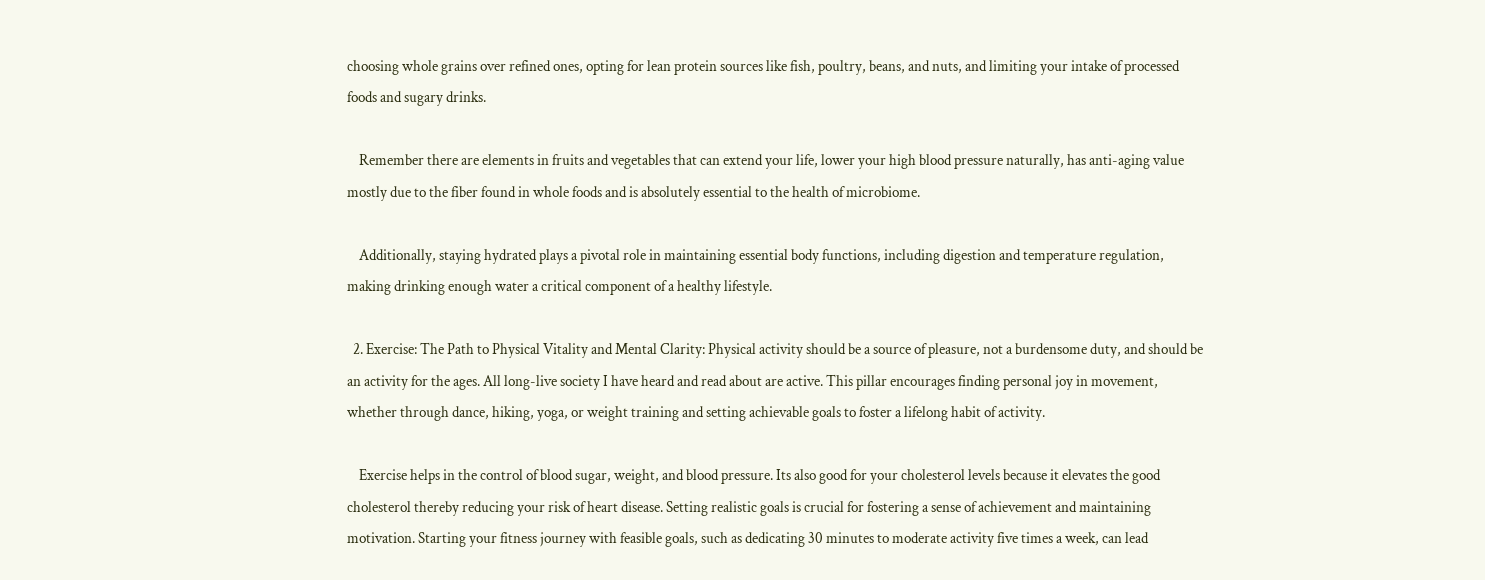choosing whole grains over refined ones, opting for lean protein sources like fish, poultry, beans, and nuts, and limiting your intake of processed foods and sugary drinks.

    Remember there are elements in fruits and vegetables that can extend your life, lower your high blood pressure naturally, has anti-aging value mostly due to the fiber found in whole foods and is absolutely essential to the health of microbiome.

    Additionally, staying hydrated plays a pivotal role in maintaining essential body functions, including digestion and temperature regulation, making drinking enough water a critical component of a healthy lifestyle.

  2. Exercise: The Path to Physical Vitality and Mental Clarity: Physical activity should be a source of pleasure, not a burdensome duty, and should be an activity for the ages. All long-live society I have heard and read about are active. This pillar encourages finding personal joy in movement, whether through dance, hiking, yoga, or weight training and setting achievable goals to foster a lifelong habit of activity.

    Exercise helps in the control of blood sugar, weight, and blood pressure. Its also good for your cholesterol levels because it elevates the good cholesterol thereby reducing your risk of heart disease. Setting realistic goals is crucial for fostering a sense of achievement and maintaining motivation. Starting your fitness journey with feasible goals, such as dedicating 30 minutes to moderate activity five times a week, can lead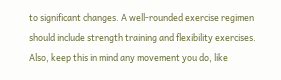to significant changes. A well-rounded exercise regimen should include strength training and flexibility exercises. Also, keep this in mind any movement you do, like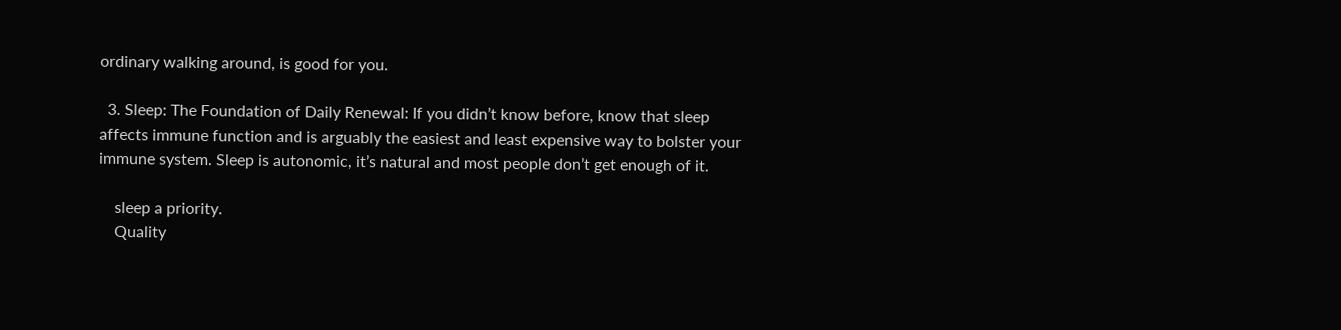ordinary walking around, is good for you.

  3. Sleep: The Foundation of Daily Renewal: If you didn’t know before, know that sleep affects immune function and is arguably the easiest and least expensive way to bolster your immune system. Sleep is autonomic, it’s natural and most people don’t get enough of it.

    sleep a priority.
    Quality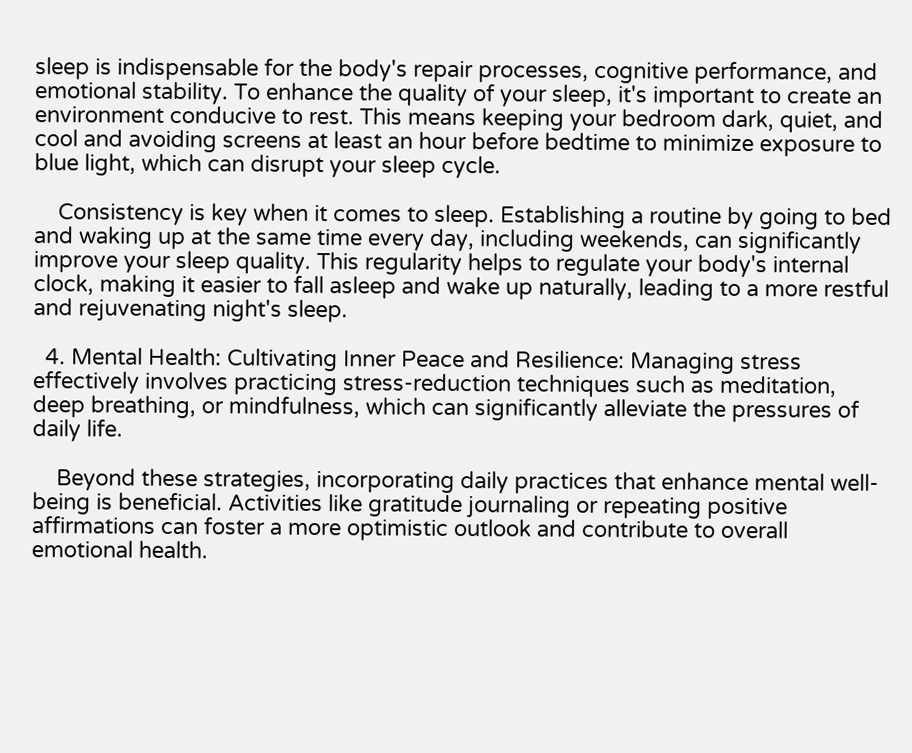sleep is indispensable for the body's repair processes, cognitive performance, and emotional stability. To enhance the quality of your sleep, it's important to create an environment conducive to rest. This means keeping your bedroom dark, quiet, and cool and avoiding screens at least an hour before bedtime to minimize exposure to blue light, which can disrupt your sleep cycle.

    Consistency is key when it comes to sleep. Establishing a routine by going to bed and waking up at the same time every day, including weekends, can significantly improve your sleep quality. This regularity helps to regulate your body's internal clock, making it easier to fall asleep and wake up naturally, leading to a more restful and rejuvenating night's sleep.

  4. Mental Health: Cultivating Inner Peace and Resilience: Managing stress effectively involves practicing stress-reduction techniques such as meditation, deep breathing, or mindfulness, which can significantly alleviate the pressures of daily life.

    Beyond these strategies, incorporating daily practices that enhance mental well-being is beneficial. Activities like gratitude journaling or repeating positive affirmations can foster a more optimistic outlook and contribute to overall emotional health.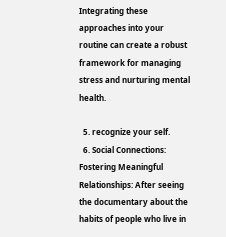Integrating these approaches into your routine can create a robust framework for managing stress and nurturing mental health.

  5. recognize your self.
  6. Social Connections: Fostering Meaningful Relationships: After seeing the documentary about the habits of people who live in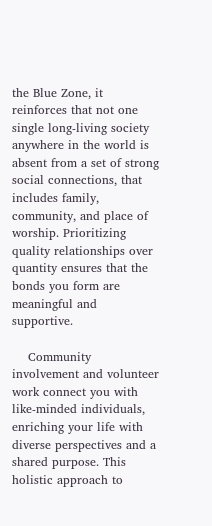the Blue Zone, it reinforces that not one single long-living society anywhere in the world is absent from a set of strong social connections, that includes family, community, and place of worship. Prioritizing quality relationships over quantity ensures that the bonds you form are meaningful and supportive.

    Community involvement and volunteer work connect you with like-minded individuals, enriching your life with diverse perspectives and a shared purpose. This holistic approach to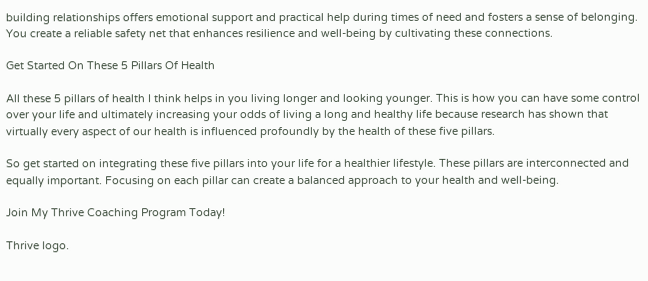building relationships offers emotional support and practical help during times of need and fosters a sense of belonging. You create a reliable safety net that enhances resilience and well-being by cultivating these connections.

Get Started On These 5 Pillars Of Health

All these 5 pillars of health I think helps in you living longer and looking younger. This is how you can have some control over your life and ultimately increasing your odds of living a long and healthy life because research has shown that virtually every aspect of our health is influenced profoundly by the health of these five pillars.

So get started on integrating these five pillars into your life for a healthier lifestyle. These pillars are interconnected and equally important. Focusing on each pillar can create a balanced approach to your health and well-being.

Join My Thrive Coaching Program Today!

Thrive logo.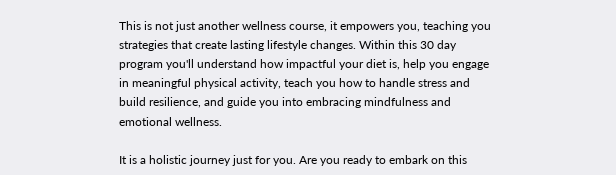This is not just another wellness course, it empowers you, teaching you strategies that create lasting lifestyle changes. Within this 30 day program you'll understand how impactful your diet is, help you engage in meaningful physical activity, teach you how to handle stress and build resilience, and guide you into embracing mindfulness and emotional wellness.

It is a holistic journey just for you. Are you ready to embark on this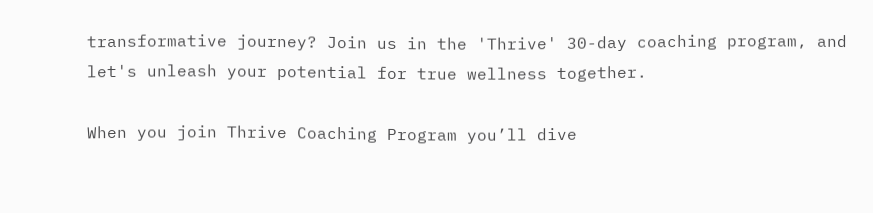transformative journey? Join us in the 'Thrive' 30-day coaching program, and let's unleash your potential for true wellness together.

When you join Thrive Coaching Program you’ll dive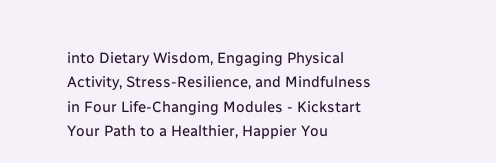into Dietary Wisdom, Engaging Physical Activity, Stress-Resilience, and Mindfulness in Four Life-Changing Modules - Kickstart Your Path to a Healthier, Happier You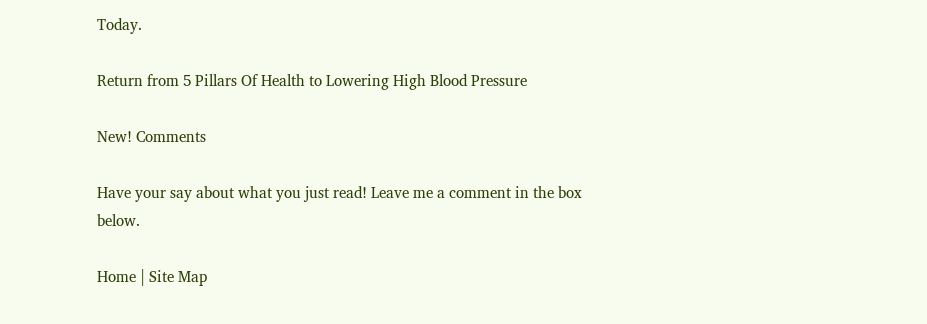Today.

Return from 5 Pillars Of Health to Lowering High Blood Pressure

New! Comments

Have your say about what you just read! Leave me a comment in the box below.

Home | Site Map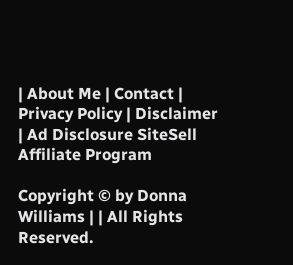| About Me | Contact | Privacy Policy | Disclaimer | Ad Disclosure SiteSell Affiliate Program

Copyright © by Donna Williams | | All Rights Reserved.